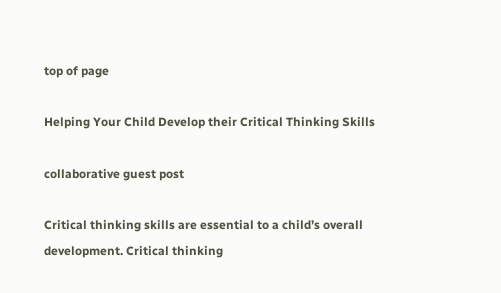top of page

Helping Your Child Develop their Critical Thinking Skills

collaborative guest post

Critical thinking skills are essential to a child’s overall development. Critical thinking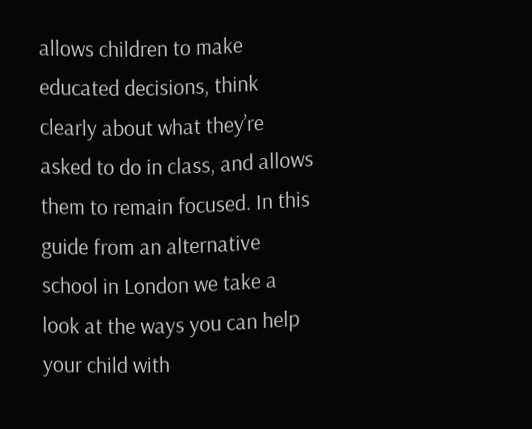allows children to make educated decisions, think clearly about what they’re asked to do in class, and allows them to remain focused. In this guide from an alternative school in London we take a look at the ways you can help your child with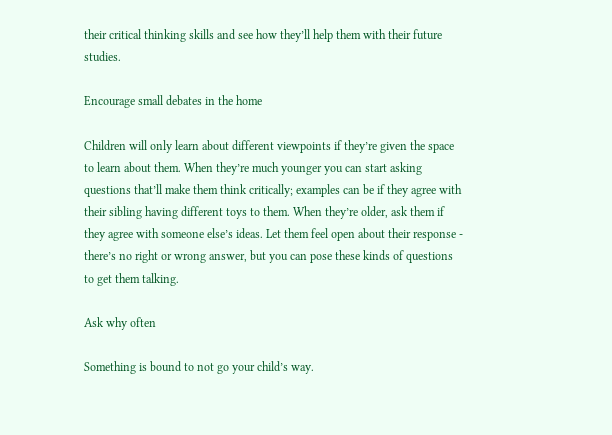their critical thinking skills and see how they’ll help them with their future studies.

Encourage small debates in the home

Children will only learn about different viewpoints if they’re given the space to learn about them. When they’re much younger you can start asking questions that’ll make them think critically; examples can be if they agree with their sibling having different toys to them. When they’re older, ask them if they agree with someone else’s ideas. Let them feel open about their response - there’s no right or wrong answer, but you can pose these kinds of questions to get them talking.

Ask why often

Something is bound to not go your child’s way.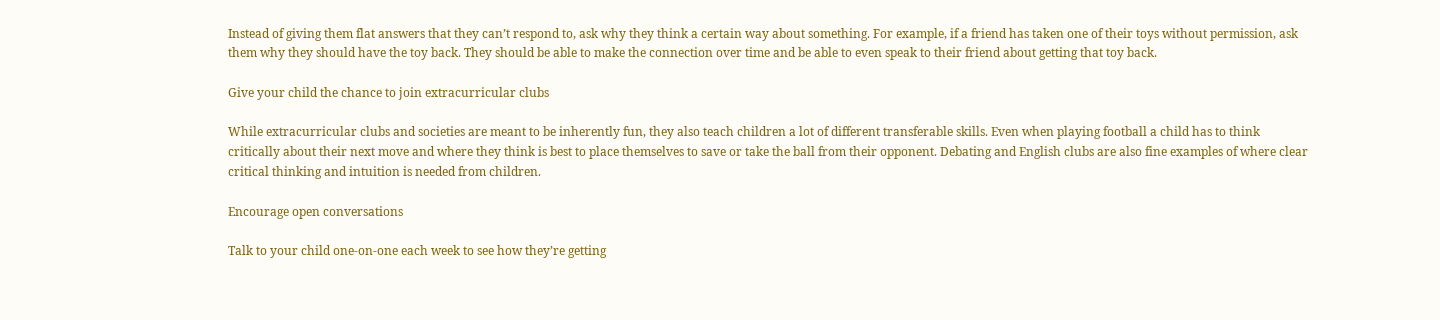Instead of giving them flat answers that they can’t respond to, ask why they think a certain way about something. For example, if a friend has taken one of their toys without permission, ask them why they should have the toy back. They should be able to make the connection over time and be able to even speak to their friend about getting that toy back.

Give your child the chance to join extracurricular clubs

While extracurricular clubs and societies are meant to be inherently fun, they also teach children a lot of different transferable skills. Even when playing football a child has to think critically about their next move and where they think is best to place themselves to save or take the ball from their opponent. Debating and English clubs are also fine examples of where clear critical thinking and intuition is needed from children.

Encourage open conversations

Talk to your child one-on-one each week to see how they’re getting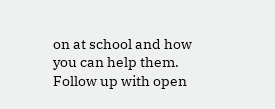on at school and how you can help them. Follow up with open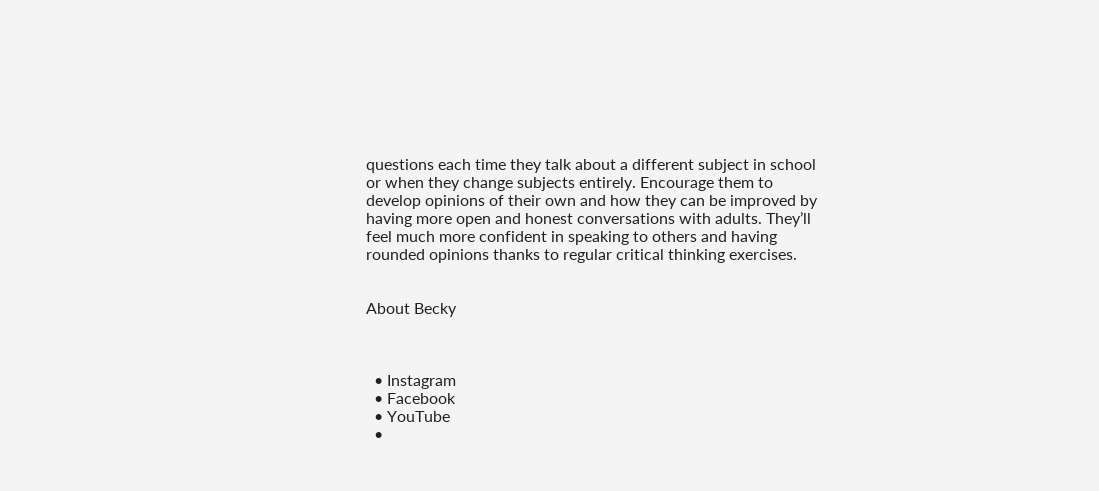questions each time they talk about a different subject in school or when they change subjects entirely. Encourage them to develop opinions of their own and how they can be improved by having more open and honest conversations with adults. They’ll feel much more confident in speaking to others and having rounded opinions thanks to regular critical thinking exercises.


About Becky



  • Instagram
  • Facebook
  • YouTube
  •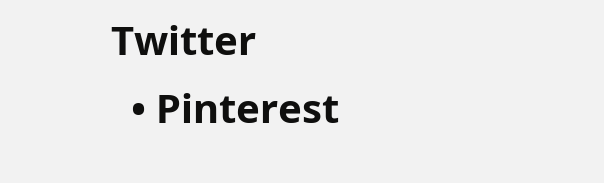Twitter
  • Pinterest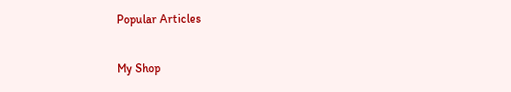Popular Articles

My Shop